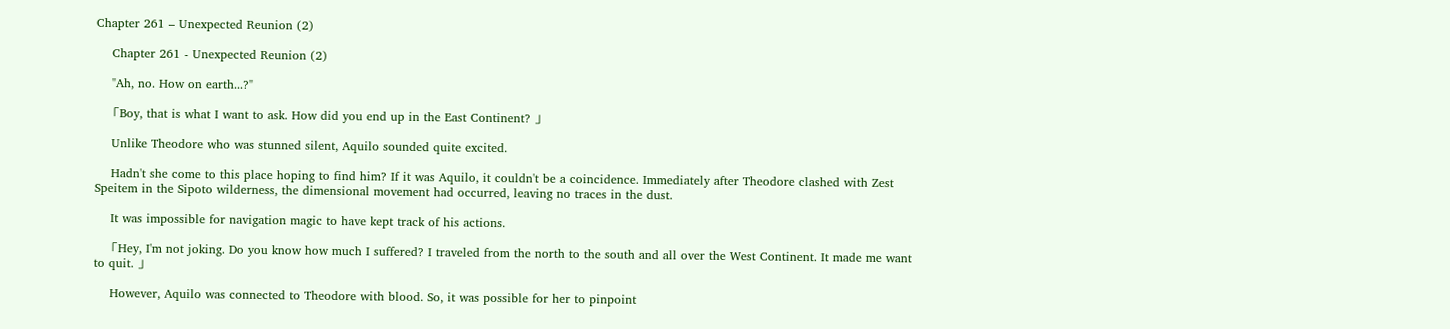Chapter 261 – Unexpected Reunion (2)

    Chapter 261 - Unexpected Reunion (2)

    "Ah, no. How on earth...?"

    「Boy, that is what I want to ask. How did you end up in the East Continent? 」

    Unlike Theodore who was stunned silent, Aquilo sounded quite excited.

    Hadn't she come to this place hoping to find him? If it was Aquilo, it couldn't be a coincidence. Immediately after Theodore clashed with Zest Speitem in the Sipoto wilderness, the dimensional movement had occurred, leaving no traces in the dust.

    It was impossible for navigation magic to have kept track of his actions.

    「Hey, I'm not joking. Do you know how much I suffered? I traveled from the north to the south and all over the West Continent. It made me want to quit. 」

    However, Aquilo was connected to Theodore with blood. So, it was possible for her to pinpoint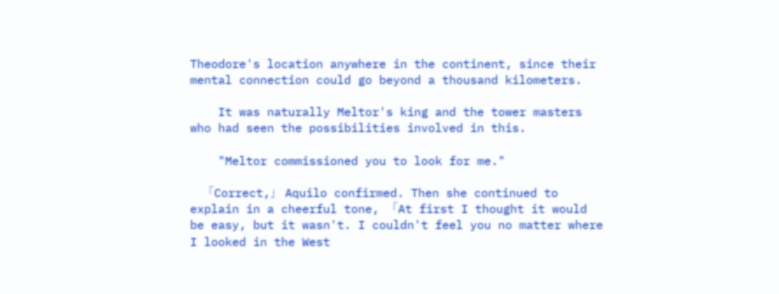Theodore's location anywhere in the continent, since their mental connection could go beyond a thousand kilometers.

    It was naturally Meltor's king and the tower masters who had seen the possibilities involved in this.

    "Meltor commissioned you to look for me."

    「Correct,」 Aquilo confirmed. Then she continued to explain in a cheerful tone, 「At first I thought it would be easy, but it wasn't. I couldn't feel you no matter where I looked in the West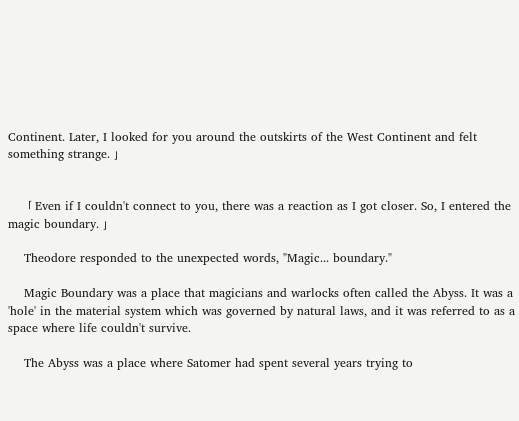Continent. Later, I looked for you around the outskirts of the West Continent and felt something strange. 」


    「 Even if I couldn't connect to you, there was a reaction as I got closer. So, I entered the magic boundary. 」

    Theodore responded to the unexpected words, "Magic... boundary."

    Magic Boundary was a place that magicians and warlocks often called the Abyss. It was a 'hole' in the material system which was governed by natural laws, and it was referred to as a space where life couldn't survive.

    The Abyss was a place where Satomer had spent several years trying to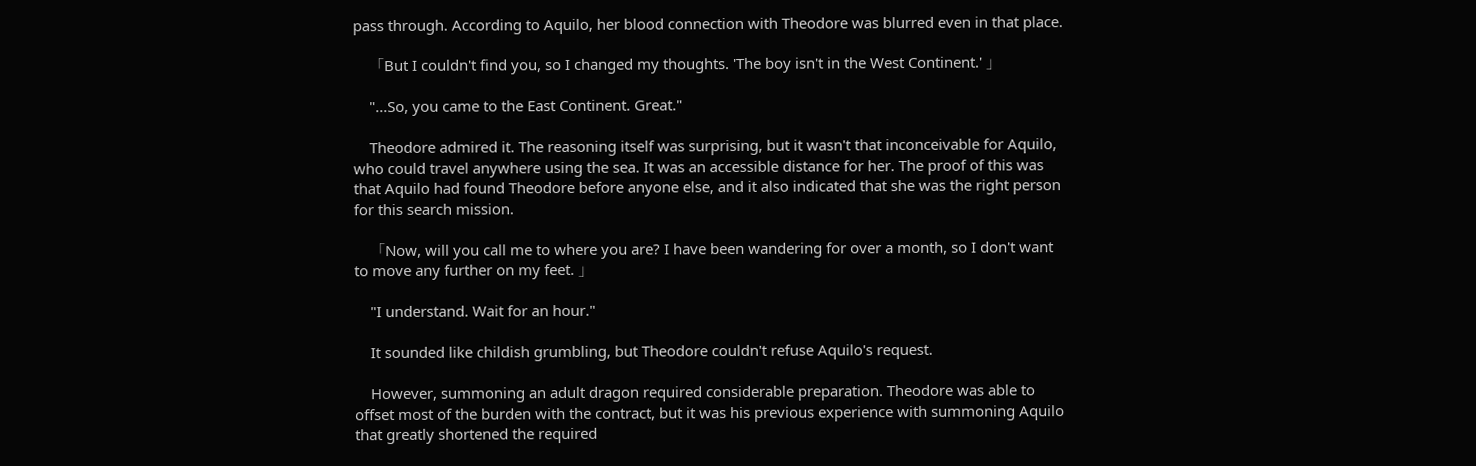pass through. According to Aquilo, her blood connection with Theodore was blurred even in that place.

    「But I couldn't find you, so I changed my thoughts. 'The boy isn't in the West Continent.' 」

    "...So, you came to the East Continent. Great."

    Theodore admired it. The reasoning itself was surprising, but it wasn't that inconceivable for Aquilo, who could travel anywhere using the sea. It was an accessible distance for her. The proof of this was that Aquilo had found Theodore before anyone else, and it also indicated that she was the right person for this search mission.

    「Now, will you call me to where you are? I have been wandering for over a month, so I don't want to move any further on my feet. 」

    "I understand. Wait for an hour."

    It sounded like childish grumbling, but Theodore couldn't refuse Aquilo's request.

    However, summoning an adult dragon required considerable preparation. Theodore was able to offset most of the burden with the contract, but it was his previous experience with summoning Aquilo that greatly shortened the required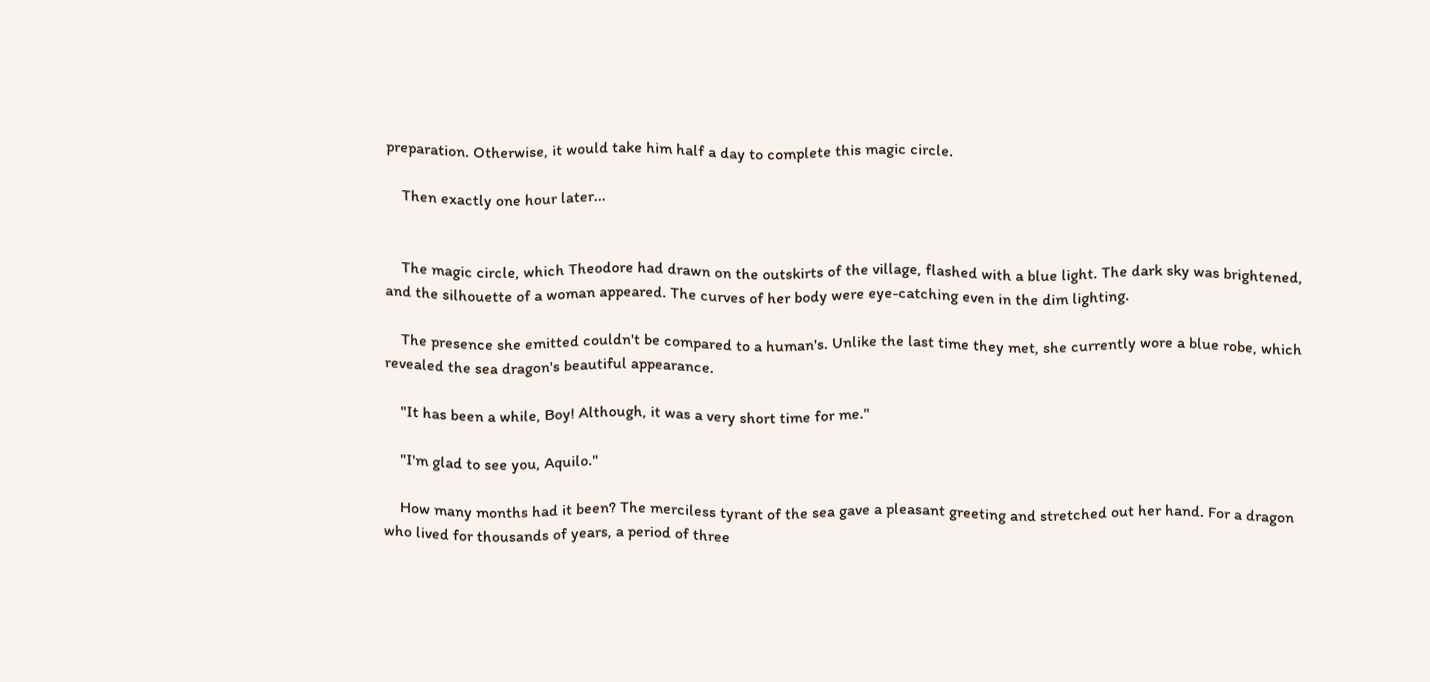preparation. Otherwise, it would take him half a day to complete this magic circle.

    Then exactly one hour later...


    The magic circle, which Theodore had drawn on the outskirts of the village, flashed with a blue light. The dark sky was brightened, and the silhouette of a woman appeared. The curves of her body were eye-catching even in the dim lighting.

    The presence she emitted couldn't be compared to a human's. Unlike the last time they met, she currently wore a blue robe, which revealed the sea dragon's beautiful appearance.

    "It has been a while, Boy! Although, it was a very short time for me."

    "I'm glad to see you, Aquilo."

    How many months had it been? The merciless tyrant of the sea gave a pleasant greeting and stretched out her hand. For a dragon who lived for thousands of years, a period of three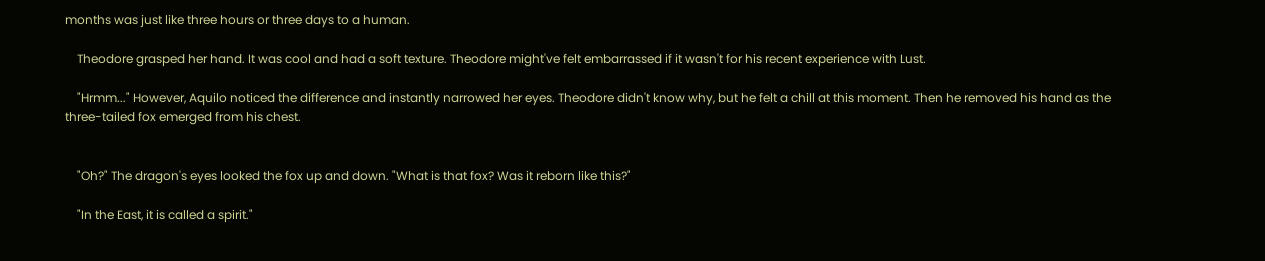months was just like three hours or three days to a human.

    Theodore grasped her hand. It was cool and had a soft texture. Theodore might've felt embarrassed if it wasn't for his recent experience with Lust.

    "Hrmm..." However, Aquilo noticed the difference and instantly narrowed her eyes. Theodore didn't know why, but he felt a chill at this moment. Then he removed his hand as the three-tailed fox emerged from his chest.


    "Oh?" The dragon's eyes looked the fox up and down. "What is that fox? Was it reborn like this?"

    "In the East, it is called a spirit."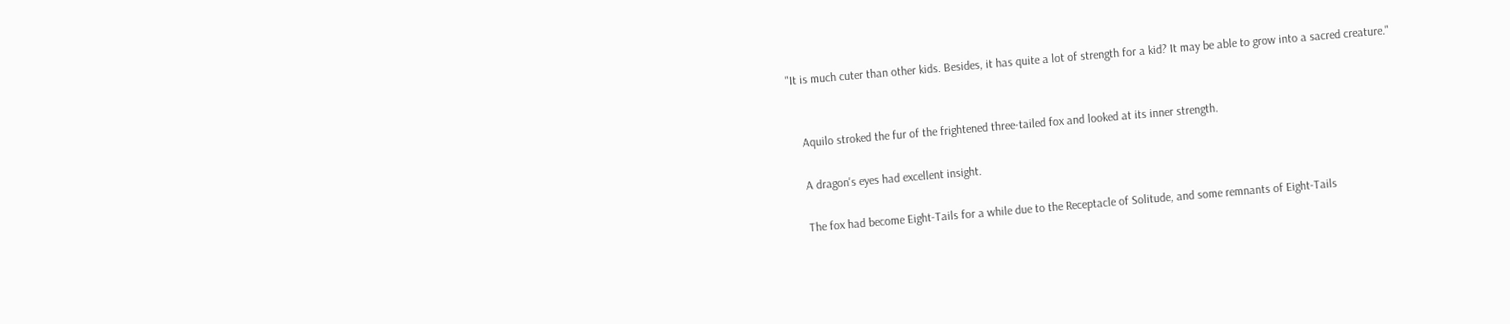"It is much cuter than other kids. Besides, it has quite a lot of strength for a kid? It may be able to grow into a sacred creature."


    Aquilo stroked the fur of the frightened three-tailed fox and looked at its inner strength.

    A dragon's eyes had excellent insight.

    The fox had become Eight-Tails for a while due to the Receptacle of Solitude, and some remnants of Eight-Tails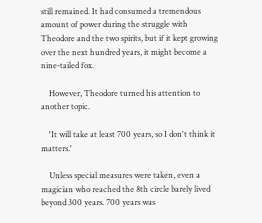still remained. It had consumed a tremendous amount of power during the struggle with Theodore and the two spirits, but if it kept growing over the next hundred years, it might become a nine-tailed fox.

    However, Theodore turned his attention to another topic.

    'It will take at least 700 years, so I don't think it matters.'

    Unless special measures were taken, even a magician who reached the 8th circle barely lived beyond 300 years. 700 years was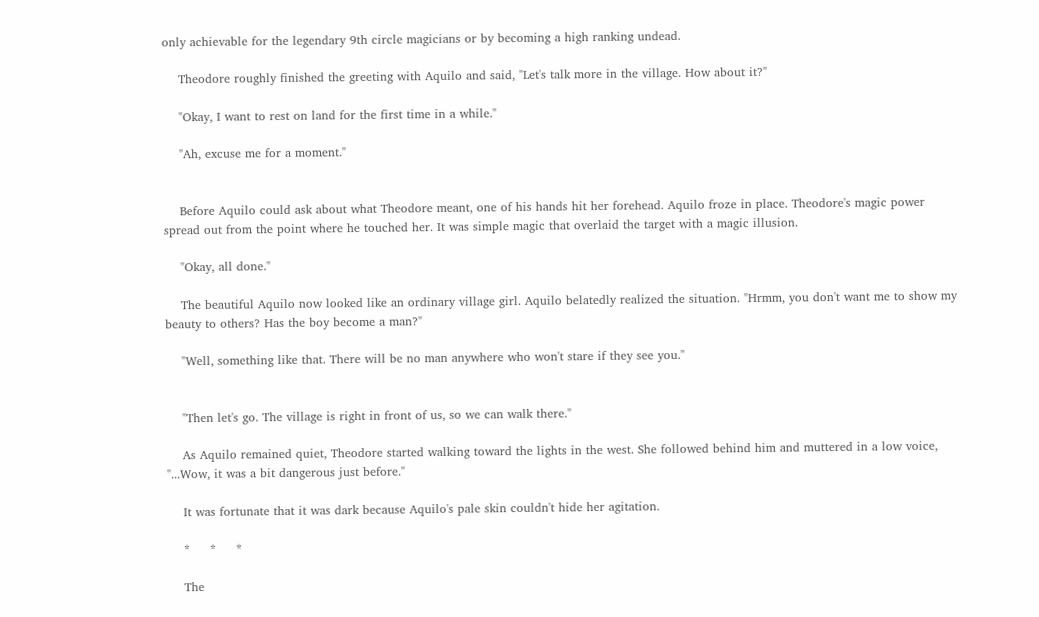only achievable for the legendary 9th circle magicians or by becoming a high ranking undead.

    Theodore roughly finished the greeting with Aquilo and said, "Let's talk more in the village. How about it?"

    "Okay, I want to rest on land for the first time in a while."

    "Ah, excuse me for a moment."


    Before Aquilo could ask about what Theodore meant, one of his hands hit her forehead. Aquilo froze in place. Theodore's magic power spread out from the point where he touched her. It was simple magic that overlaid the target with a magic illusion.

    "Okay, all done."

    The beautiful Aquilo now looked like an ordinary village girl. Aquilo belatedly realized the situation. "Hrmm, you don't want me to show my beauty to others? Has the boy become a man?"

    "Well, something like that. There will be no man anywhere who won't stare if they see you."


    "Then let's go. The village is right in front of us, so we can walk there."

    As Aquilo remained quiet, Theodore started walking toward the lights in the west. She followed behind him and muttered in a low voice, "...Wow, it was a bit dangerous just before."

    It was fortunate that it was dark because Aquilo's pale skin couldn't hide her agitation.

    *     *     *

    The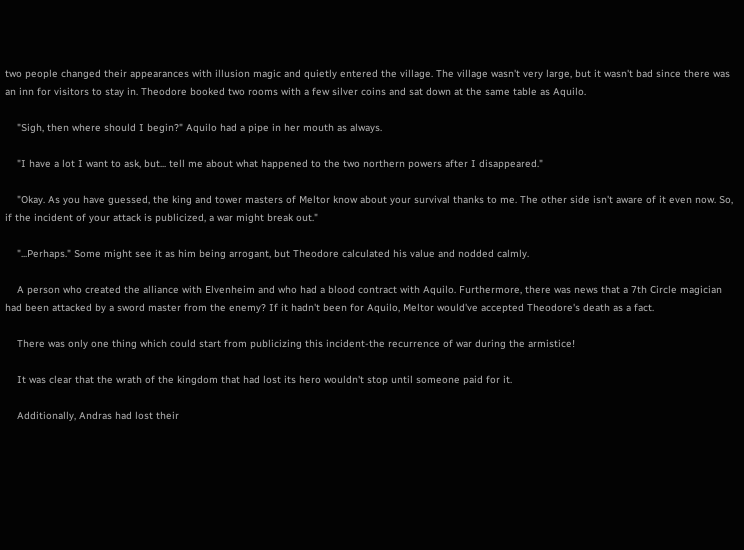two people changed their appearances with illusion magic and quietly entered the village. The village wasn't very large, but it wasn't bad since there was an inn for visitors to stay in. Theodore booked two rooms with a few silver coins and sat down at the same table as Aquilo.

    "Sigh, then where should I begin?" Aquilo had a pipe in her mouth as always.

    "I have a lot I want to ask, but... tell me about what happened to the two northern powers after I disappeared."

    "Okay. As you have guessed, the king and tower masters of Meltor know about your survival thanks to me. The other side isn't aware of it even now. So, if the incident of your attack is publicized, a war might break out."

    "...Perhaps." Some might see it as him being arrogant, but Theodore calculated his value and nodded calmly.

    A person who created the alliance with Elvenheim and who had a blood contract with Aquilo. Furthermore, there was news that a 7th Circle magician had been attacked by a sword master from the enemy? If it hadn't been for Aquilo, Meltor would've accepted Theodore's death as a fact.

    There was only one thing which could start from publicizing this incident-the recurrence of war during the armistice!

    It was clear that the wrath of the kingdom that had lost its hero wouldn't stop until someone paid for it.

    Additionally, Andras had lost their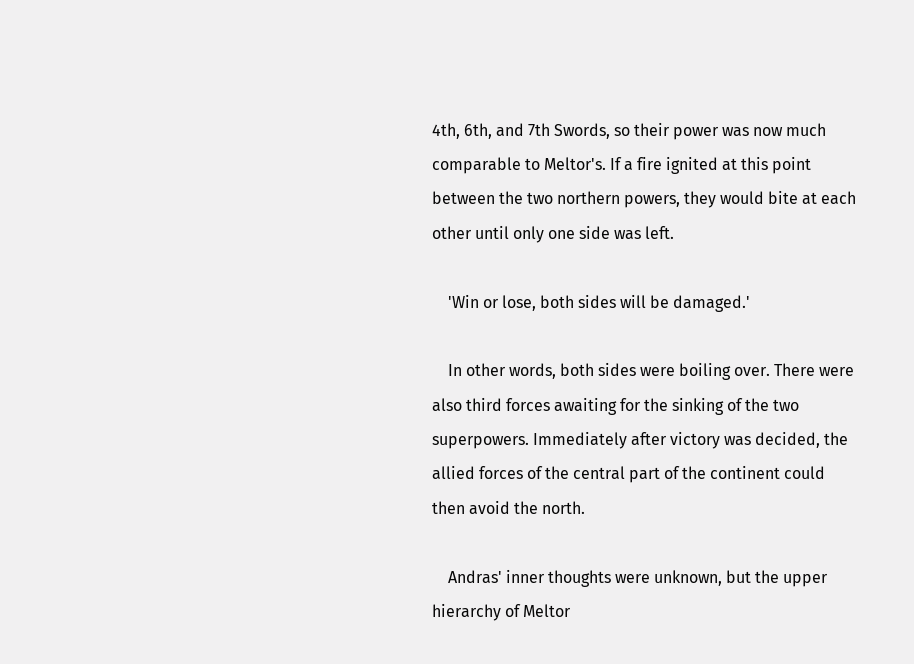4th, 6th, and 7th Swords, so their power was now much comparable to Meltor's. If a fire ignited at this point between the two northern powers, they would bite at each other until only one side was left.

    'Win or lose, both sides will be damaged.'

    In other words, both sides were boiling over. There were also third forces awaiting for the sinking of the two superpowers. Immediately after victory was decided, the allied forces of the central part of the continent could then avoid the north.

    Andras' inner thoughts were unknown, but the upper hierarchy of Meltor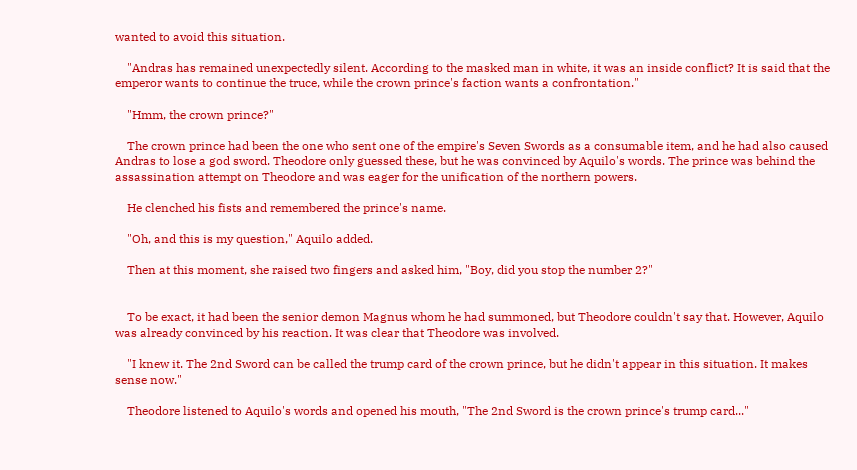wanted to avoid this situation.

    "Andras has remained unexpectedly silent. According to the masked man in white, it was an inside conflict? It is said that the emperor wants to continue the truce, while the crown prince's faction wants a confrontation."

    "Hmm, the crown prince?"

    The crown prince had been the one who sent one of the empire's Seven Swords as a consumable item, and he had also caused Andras to lose a god sword. Theodore only guessed these, but he was convinced by Aquilo's words. The prince was behind the assassination attempt on Theodore and was eager for the unification of the northern powers.

    He clenched his fists and remembered the prince's name.

    "Oh, and this is my question," Aquilo added.

    Then at this moment, she raised two fingers and asked him, "Boy, did you stop the number 2?"


    To be exact, it had been the senior demon Magnus whom he had summoned, but Theodore couldn't say that. However, Aquilo was already convinced by his reaction. It was clear that Theodore was involved.

    "I knew it. The 2nd Sword can be called the trump card of the crown prince, but he didn't appear in this situation. It makes sense now."

    Theodore listened to Aquilo's words and opened his mouth, "The 2nd Sword is the crown prince's trump card..."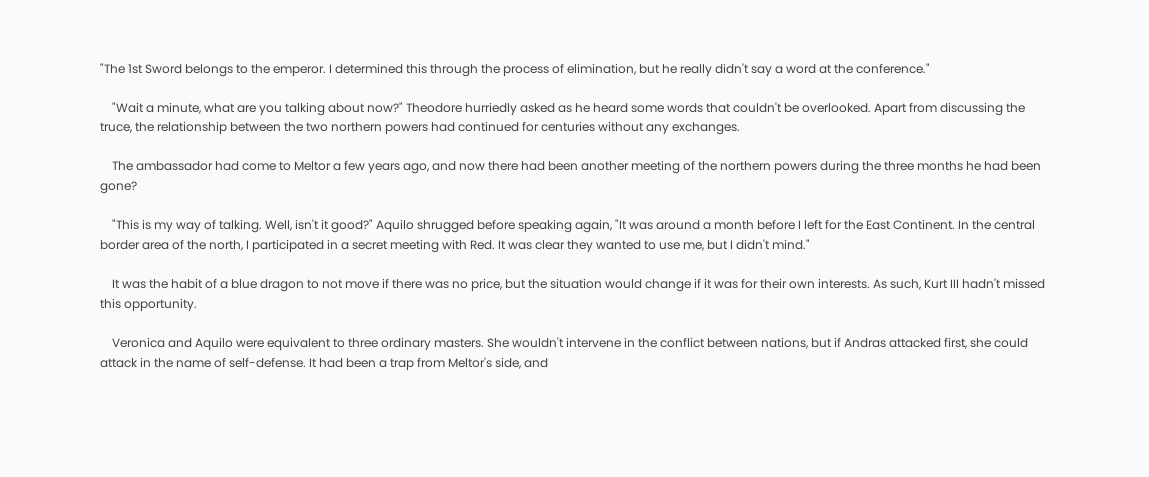"The 1st Sword belongs to the emperor. I determined this through the process of elimination, but he really didn't say a word at the conference."

    "Wait a minute, what are you talking about now?" Theodore hurriedly asked as he heard some words that couldn't be overlooked. Apart from discussing the truce, the relationship between the two northern powers had continued for centuries without any exchanges.

    The ambassador had come to Meltor a few years ago, and now there had been another meeting of the northern powers during the three months he had been gone?

    "This is my way of talking. Well, isn't it good?" Aquilo shrugged before speaking again, "It was around a month before I left for the East Continent. In the central border area of the north, I participated in a secret meeting with Red. It was clear they wanted to use me, but I didn't mind."

    It was the habit of a blue dragon to not move if there was no price, but the situation would change if it was for their own interests. As such, Kurt III hadn't missed this opportunity.

    Veronica and Aquilo were equivalent to three ordinary masters. She wouldn't intervene in the conflict between nations, but if Andras attacked first, she could attack in the name of self-defense. It had been a trap from Meltor's side, and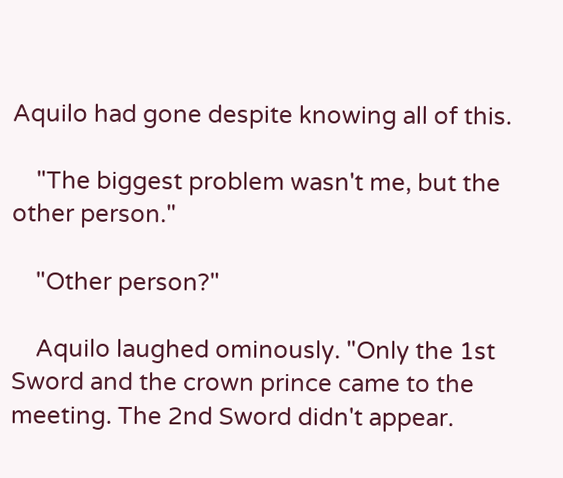Aquilo had gone despite knowing all of this.

    "The biggest problem wasn't me, but the other person."

    "Other person?"

    Aquilo laughed ominously. "Only the 1st Sword and the crown prince came to the meeting. The 2nd Sword didn't appear.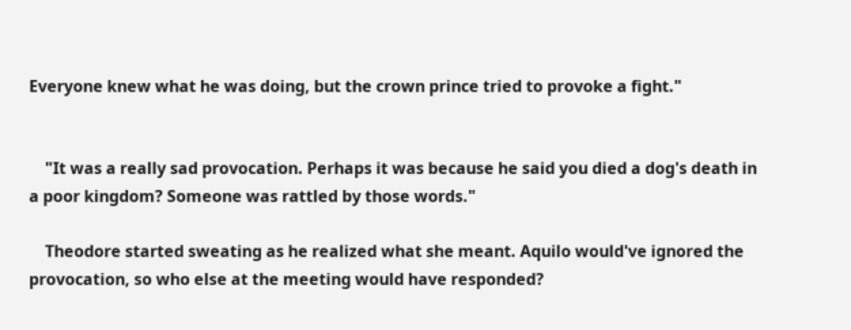Everyone knew what he was doing, but the crown prince tried to provoke a fight."


    "It was a really sad provocation. Perhaps it was because he said you died a dog's death in a poor kingdom? Someone was rattled by those words."

    Theodore started sweating as he realized what she meant. Aquilo would've ignored the provocation, so who else at the meeting would have responded?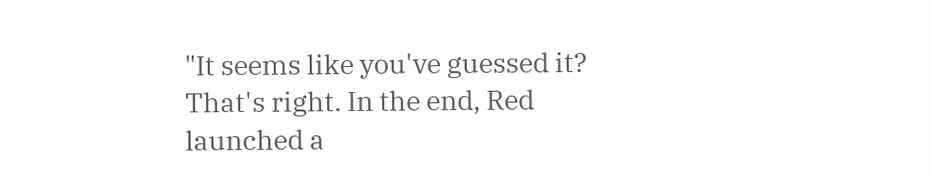"It seems like you've guessed it? That's right. In the end, Red launched a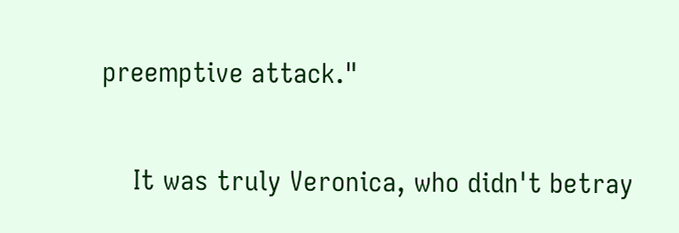preemptive attack."

    It was truly Veronica, who didn't betray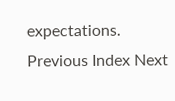expectations.
Previous Index Next